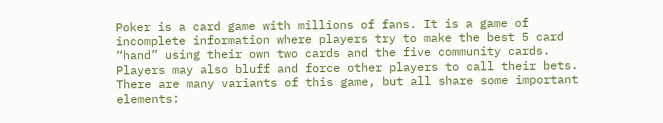Poker is a card game with millions of fans. It is a game of incomplete information where players try to make the best 5 card “hand” using their own two cards and the five community cards. Players may also bluff and force other players to call their bets. There are many variants of this game, but all share some important elements: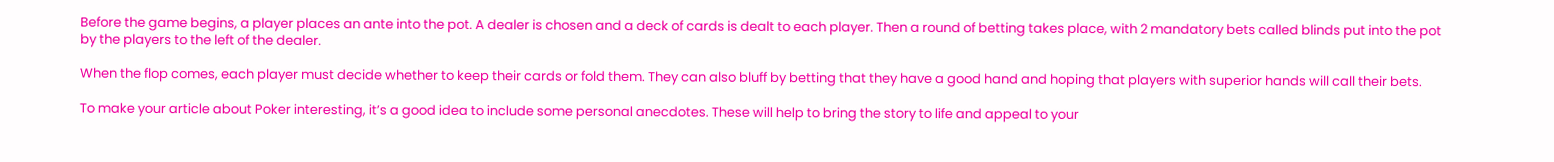Before the game begins, a player places an ante into the pot. A dealer is chosen and a deck of cards is dealt to each player. Then a round of betting takes place, with 2 mandatory bets called blinds put into the pot by the players to the left of the dealer.

When the flop comes, each player must decide whether to keep their cards or fold them. They can also bluff by betting that they have a good hand and hoping that players with superior hands will call their bets.

To make your article about Poker interesting, it’s a good idea to include some personal anecdotes. These will help to bring the story to life and appeal to your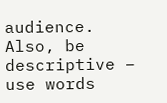audience. Also, be descriptive – use words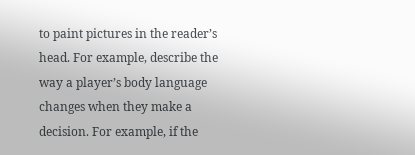to paint pictures in the reader’s head. For example, describe the way a player’s body language changes when they make a decision. For example, if the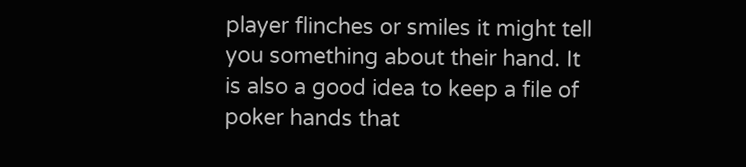player flinches or smiles it might tell you something about their hand. It is also a good idea to keep a file of poker hands that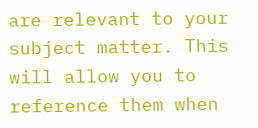are relevant to your subject matter. This will allow you to reference them when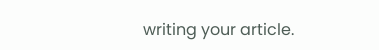writing your article.